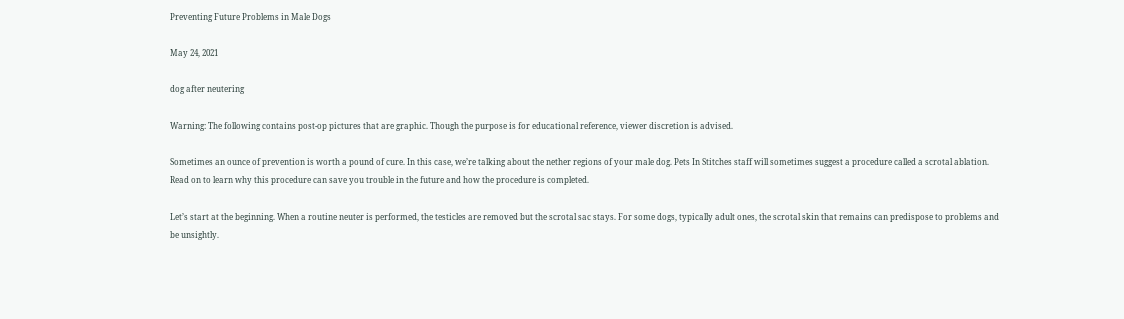Preventing Future Problems in Male Dogs

May 24, 2021

dog after neutering

Warning: The following contains post-op pictures that are graphic. Though the purpose is for educational reference, viewer discretion is advised.

Sometimes an ounce of prevention is worth a pound of cure. In this case, we’re talking about the nether regions of your male dog. Pets In Stitches staff will sometimes suggest a procedure called a scrotal ablation. Read on to learn why this procedure can save you trouble in the future and how the procedure is completed.

Let’s start at the beginning. When a routine neuter is performed, the testicles are removed but the scrotal sac stays. For some dogs, typically adult ones, the scrotal skin that remains can predispose to problems and be unsightly.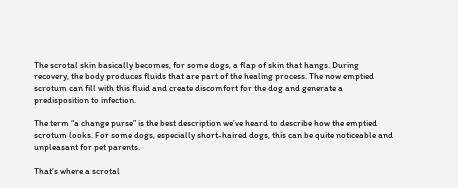The scrotal skin basically becomes, for some dogs, a flap of skin that hangs. During recovery, the body produces fluids that are part of the healing process. The now emptied scrotum can fill with this fluid and create discomfort for the dog and generate a predisposition to infection.

The term “a change purse” is the best description we’ve heard to describe how the emptied scrotum looks. For some dogs, especially short-haired dogs, this can be quite noticeable and unpleasant for pet parents.

That’s where a scrotal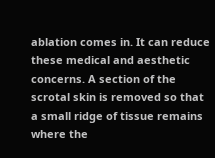ablation comes in. It can reduce these medical and aesthetic concerns. A section of the scrotal skin is removed so that a small ridge of tissue remains where the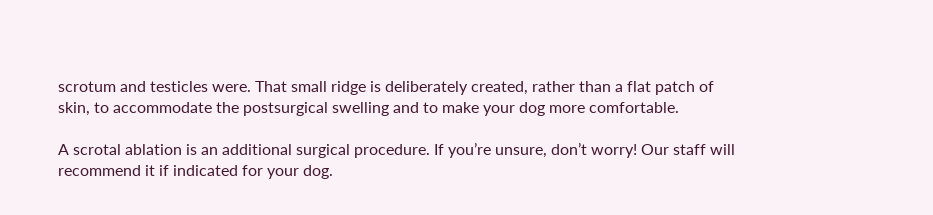scrotum and testicles were. That small ridge is deliberately created, rather than a flat patch of skin, to accommodate the postsurgical swelling and to make your dog more comfortable.

A scrotal ablation is an additional surgical procedure. If you’re unsure, don’t worry! Our staff will recommend it if indicated for your dog.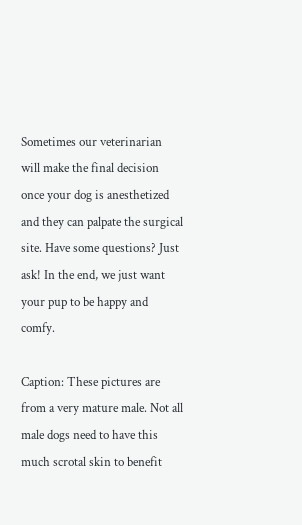Sometimes our veterinarian will make the final decision once your dog is anesthetized and they can palpate the surgical site. Have some questions? Just ask! In the end, we just want your pup to be happy and comfy.

Caption: These pictures are from a very mature male. Not all male dogs need to have this much scrotal skin to benefit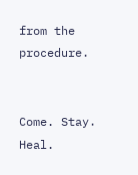from the procedure.


Come. Stay. Heal.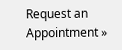Request an Appointment »